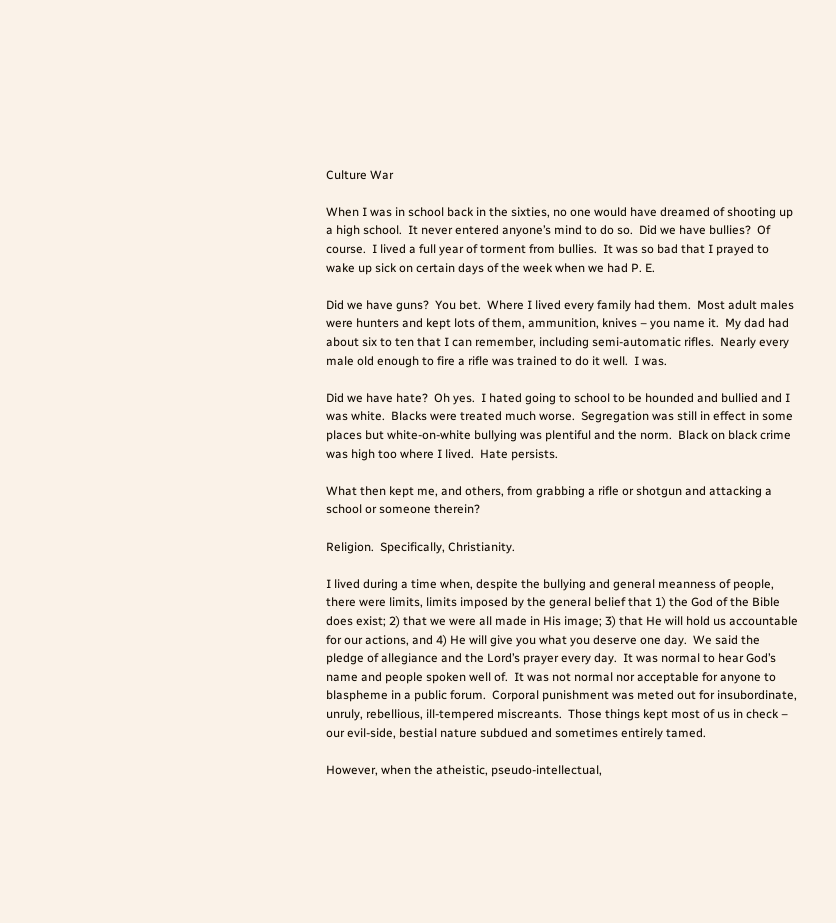Culture War

When I was in school back in the sixties, no one would have dreamed of shooting up a high school.  It never entered anyone’s mind to do so.  Did we have bullies?  Of course.  I lived a full year of torment from bullies.  It was so bad that I prayed to wake up sick on certain days of the week when we had P. E.

Did we have guns?  You bet.  Where I lived every family had them.  Most adult males were hunters and kept lots of them, ammunition, knives – you name it.  My dad had about six to ten that I can remember, including semi-automatic rifles.  Nearly every male old enough to fire a rifle was trained to do it well.  I was.

Did we have hate?  Oh yes.  I hated going to school to be hounded and bullied and I was white.  Blacks were treated much worse.  Segregation was still in effect in some places but white-on-white bullying was plentiful and the norm.  Black on black crime was high too where I lived.  Hate persists.

What then kept me, and others, from grabbing a rifle or shotgun and attacking a school or someone therein?

Religion.  Specifically, Christianity.

I lived during a time when, despite the bullying and general meanness of people, there were limits, limits imposed by the general belief that 1) the God of the Bible does exist; 2) that we were all made in His image; 3) that He will hold us accountable for our actions, and 4) He will give you what you deserve one day.  We said the pledge of allegiance and the Lord’s prayer every day.  It was normal to hear God’s name and people spoken well of.  It was not normal nor acceptable for anyone to blaspheme in a public forum.  Corporal punishment was meted out for insubordinate, unruly, rebellious, ill-tempered miscreants.  Those things kept most of us in check – our evil-side, bestial nature subdued and sometimes entirely tamed.

However, when the atheistic, pseudo-intellectual,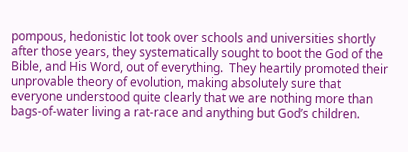pompous, hedonistic lot took over schools and universities shortly after those years, they systematically sought to boot the God of the Bible, and His Word, out of everything.  They heartily promoted their unprovable theory of evolution, making absolutely sure that everyone understood quite clearly that we are nothing more than bags-of-water living a rat-race and anything but God’s children.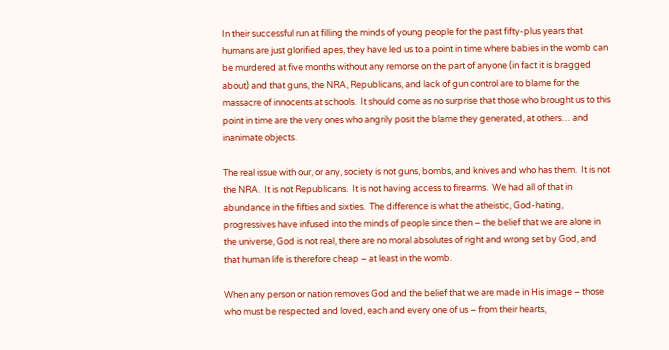In their successful run at filling the minds of young people for the past fifty-plus years that humans are just glorified apes, they have led us to a point in time where babies in the womb can be murdered at five months without any remorse on the part of anyone (in fact it is bragged about) and that guns, the NRA, Republicans, and lack of gun control are to blame for the massacre of innocents at schools.  It should come as no surprise that those who brought us to this point in time are the very ones who angrily posit the blame they generated, at others… and inanimate objects.

The real issue with our, or any, society is not guns, bombs, and knives and who has them.  It is not the NRA.  It is not Republicans.  It is not having access to firearms.  We had all of that in abundance in the fifties and sixties.  The difference is what the atheistic, God-hating, progressives have infused into the minds of people since then – the belief that we are alone in the universe, God is not real, there are no moral absolutes of right and wrong set by God, and that human life is therefore cheap – at least in the womb.

When any person or nation removes God and the belief that we are made in His image – those who must be respected and loved, each and every one of us – from their hearts,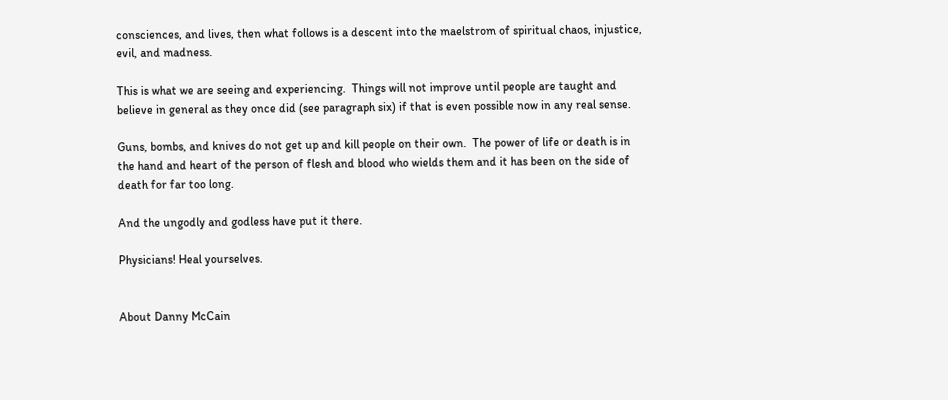consciences, and lives, then what follows is a descent into the maelstrom of spiritual chaos, injustice, evil, and madness.

This is what we are seeing and experiencing.  Things will not improve until people are taught and believe in general as they once did (see paragraph six) if that is even possible now in any real sense.

Guns, bombs, and knives do not get up and kill people on their own.  The power of life or death is in the hand and heart of the person of flesh and blood who wields them and it has been on the side of death for far too long.

And the ungodly and godless have put it there.

Physicians! Heal yourselves.


About Danny McCain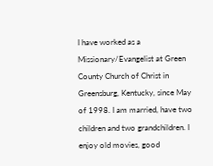I have worked as a Missionary/Evangelist at Green County Church of Christ in Greensburg, Kentucky, since May of 1998. I am married, have two children and two grandchildren. I enjoy old movies, good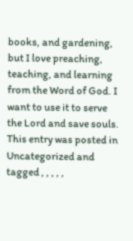books, and gardening, but I love preaching, teaching, and learning from the Word of God. I want to use it to serve the Lord and save souls.
This entry was posted in Uncategorized and tagged , , , , ,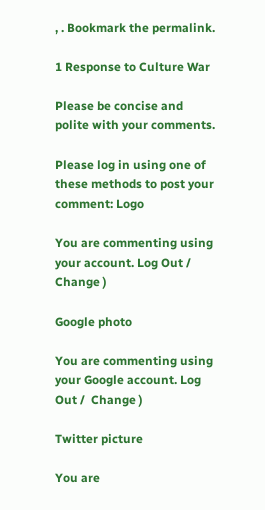, . Bookmark the permalink.

1 Response to Culture War

Please be concise and polite with your comments.

Please log in using one of these methods to post your comment: Logo

You are commenting using your account. Log Out /  Change )

Google photo

You are commenting using your Google account. Log Out /  Change )

Twitter picture

You are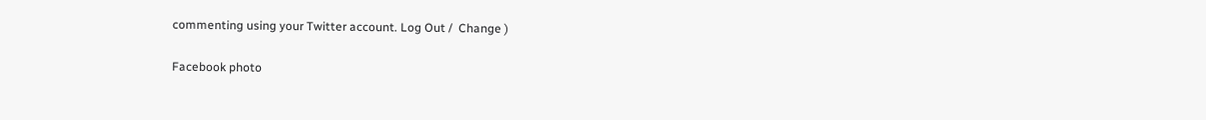commenting using your Twitter account. Log Out /  Change )

Facebook photo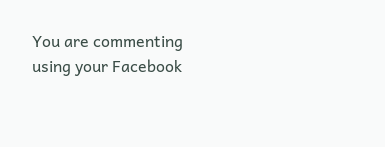You are commenting using your Facebook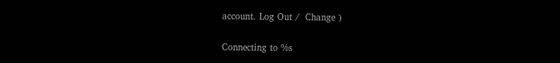account. Log Out /  Change )

Connecting to %s